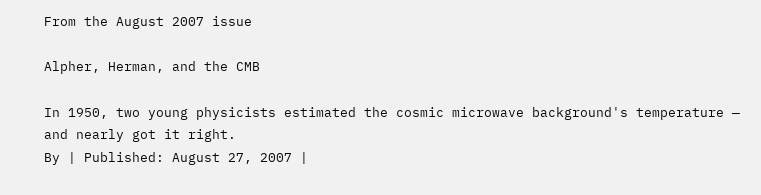From the August 2007 issue

Alpher, Herman, and the CMB

In 1950, two young physicists estimated the cosmic microwave background's temperature — and nearly got it right.
By | Published: August 27, 2007 |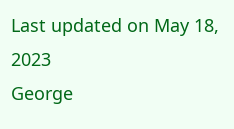Last updated on May 18, 2023
George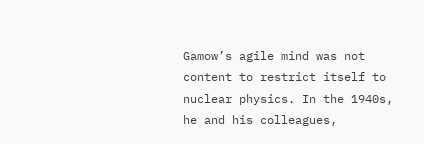Gamow’s agile mind was not content to restrict itself to nuclear physics. In the 1940s, he and his colleagues,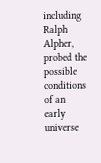including Ralph Alpher, probed the possible conditions of an early universe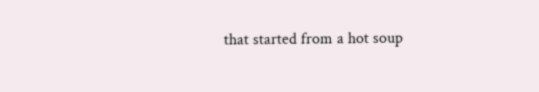that started from a hot soup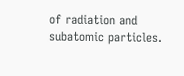of radiation and subatomic particles.